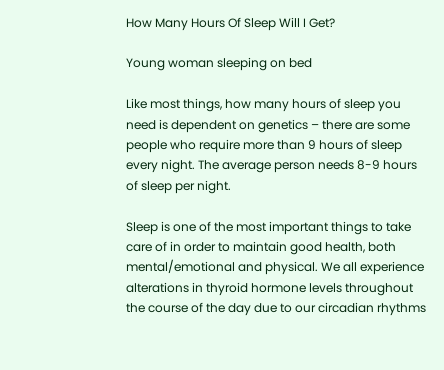How Many Hours Of Sleep Will I Get?

Young woman sleeping on bed

Like most things, how many hours of sleep you need is dependent on genetics – there are some people who require more than 9 hours of sleep every night. The average person needs 8-9 hours of sleep per night.

Sleep is one of the most important things to take care of in order to maintain good health, both mental/emotional and physical. We all experience alterations in thyroid hormone levels throughout the course of the day due to our circadian rhythms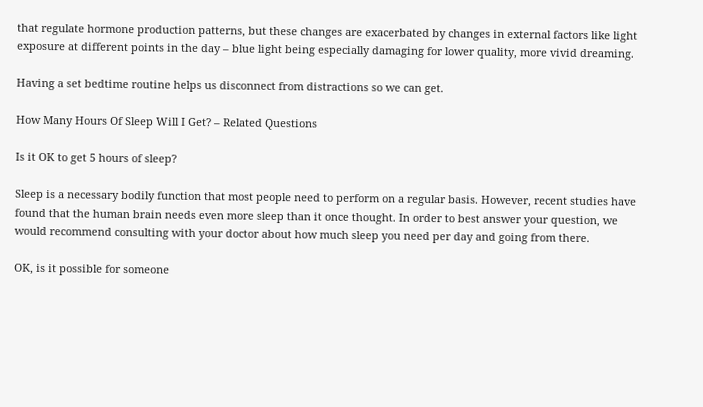that regulate hormone production patterns, but these changes are exacerbated by changes in external factors like light exposure at different points in the day – blue light being especially damaging for lower quality, more vivid dreaming.

Having a set bedtime routine helps us disconnect from distractions so we can get.

How Many Hours Of Sleep Will I Get? – Related Questions

Is it OK to get 5 hours of sleep?

Sleep is a necessary bodily function that most people need to perform on a regular basis. However, recent studies have found that the human brain needs even more sleep than it once thought. In order to best answer your question, we would recommend consulting with your doctor about how much sleep you need per day and going from there.

OK, is it possible for someone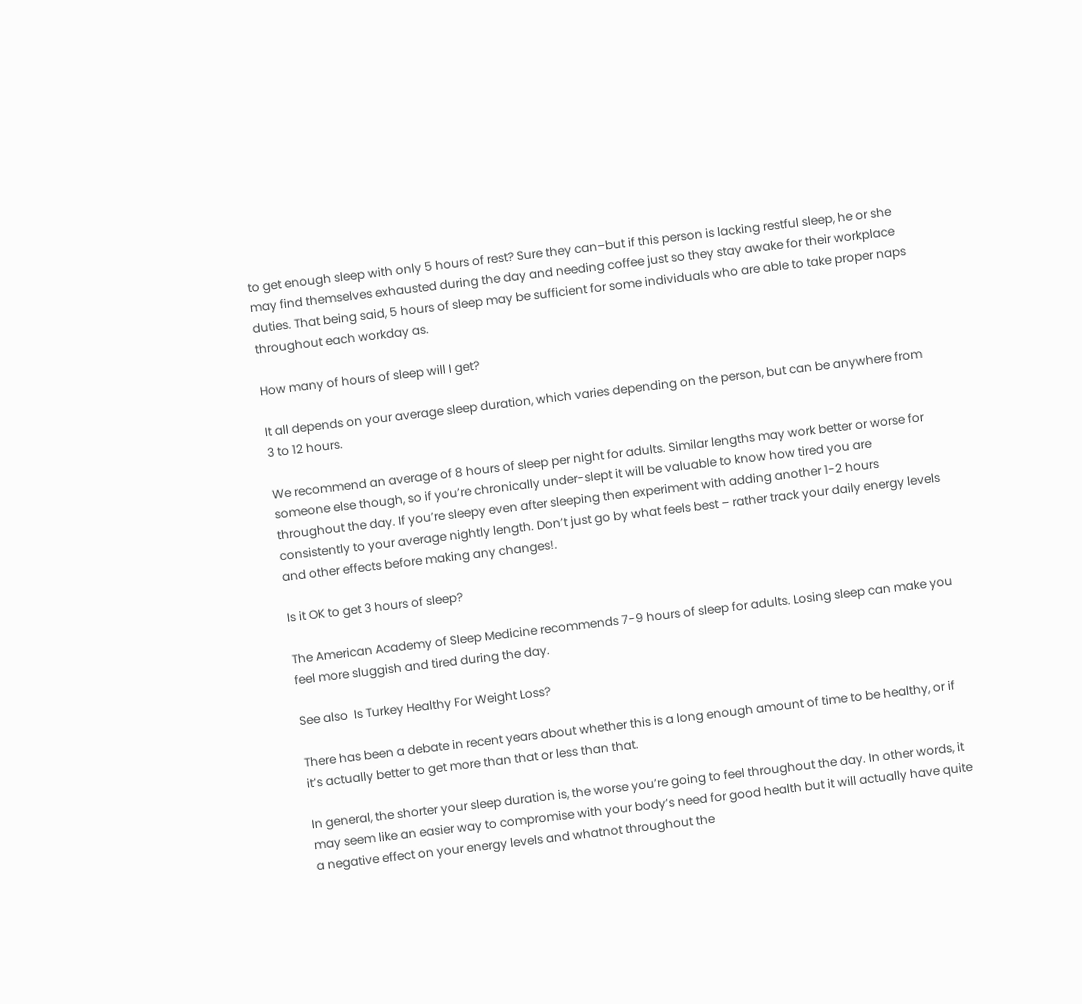to get enough sleep with only 5 hours of rest? Sure they can–but if this person is lacking restful sleep, he or she may find themselves exhausted during the day and needing coffee just so they stay awake for their workplace duties. That being said, 5 hours of sleep may be sufficient for some individuals who are able to take proper naps throughout each workday as.

How many of hours of sleep will I get?

It all depends on your average sleep duration, which varies depending on the person, but can be anywhere from 3 to 12 hours.

We recommend an average of 8 hours of sleep per night for adults. Similar lengths may work better or worse for someone else though, so if you’re chronically under-slept it will be valuable to know how tired you are throughout the day. If you’re sleepy even after sleeping then experiment with adding another 1-2 hours consistently to your average nightly length. Don’t just go by what feels best – rather track your daily energy levels and other effects before making any changes!.

Is it OK to get 3 hours of sleep?

The American Academy of Sleep Medicine recommends 7-9 hours of sleep for adults. Losing sleep can make you feel more sluggish and tired during the day.

See also  Is Turkey Healthy For Weight Loss?

There has been a debate in recent years about whether this is a long enough amount of time to be healthy, or if it’s actually better to get more than that or less than that.

In general, the shorter your sleep duration is, the worse you’re going to feel throughout the day. In other words, it may seem like an easier way to compromise with your body’s need for good health but it will actually have quite a negative effect on your energy levels and whatnot throughout the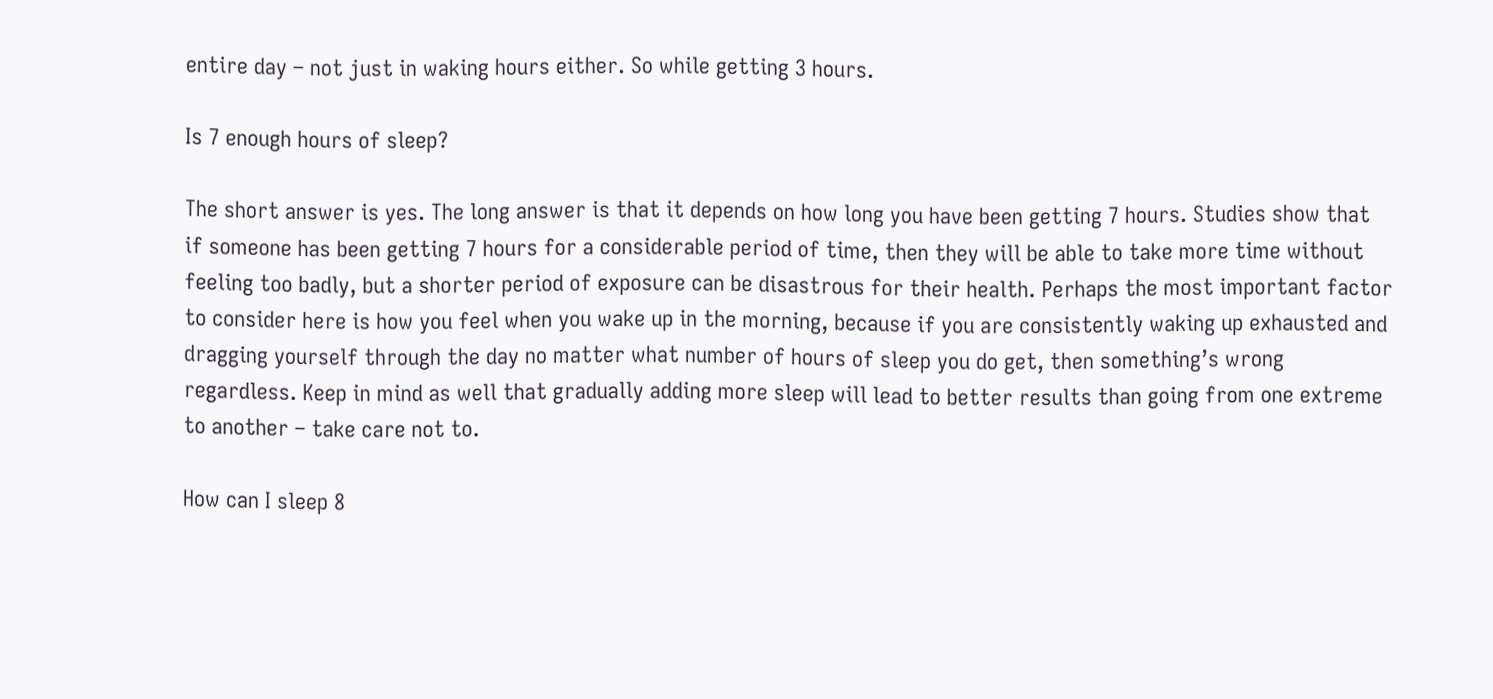entire day – not just in waking hours either. So while getting 3 hours.

Is 7 enough hours of sleep?

The short answer is yes. The long answer is that it depends on how long you have been getting 7 hours. Studies show that if someone has been getting 7 hours for a considerable period of time, then they will be able to take more time without feeling too badly, but a shorter period of exposure can be disastrous for their health. Perhaps the most important factor to consider here is how you feel when you wake up in the morning, because if you are consistently waking up exhausted and dragging yourself through the day no matter what number of hours of sleep you do get, then something’s wrong regardless. Keep in mind as well that gradually adding more sleep will lead to better results than going from one extreme to another – take care not to.

How can I sleep 8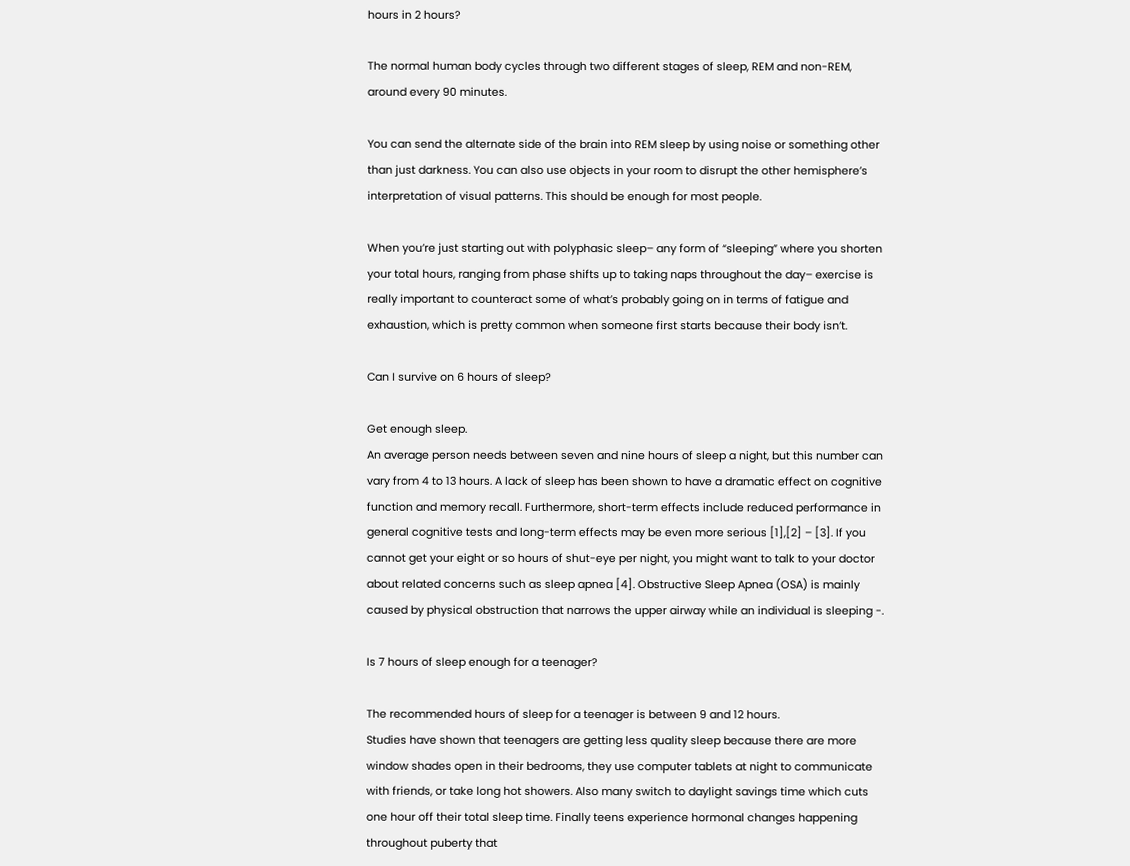hours in 2 hours?

The normal human body cycles through two different stages of sleep, REM and non-REM, around every 90 minutes.

You can send the alternate side of the brain into REM sleep by using noise or something other than just darkness. You can also use objects in your room to disrupt the other hemisphere’s interpretation of visual patterns. This should be enough for most people.

When you’re just starting out with polyphasic sleep– any form of “sleeping” where you shorten your total hours, ranging from phase shifts up to taking naps throughout the day– exercise is really important to counteract some of what’s probably going on in terms of fatigue and exhaustion, which is pretty common when someone first starts because their body isn’t.

Can I survive on 6 hours of sleep?

Get enough sleep.
An average person needs between seven and nine hours of sleep a night, but this number can vary from 4 to 13 hours. A lack of sleep has been shown to have a dramatic effect on cognitive function and memory recall. Furthermore, short-term effects include reduced performance in general cognitive tests and long-term effects may be even more serious [1],[2] – [3]. If you cannot get your eight or so hours of shut-eye per night, you might want to talk to your doctor about related concerns such as sleep apnea [4]. Obstructive Sleep Apnea (OSA) is mainly caused by physical obstruction that narrows the upper airway while an individual is sleeping -.

Is 7 hours of sleep enough for a teenager?

The recommended hours of sleep for a teenager is between 9 and 12 hours.
Studies have shown that teenagers are getting less quality sleep because there are more window shades open in their bedrooms, they use computer tablets at night to communicate with friends, or take long hot showers. Also many switch to daylight savings time which cuts one hour off their total sleep time. Finally teens experience hormonal changes happening throughout puberty that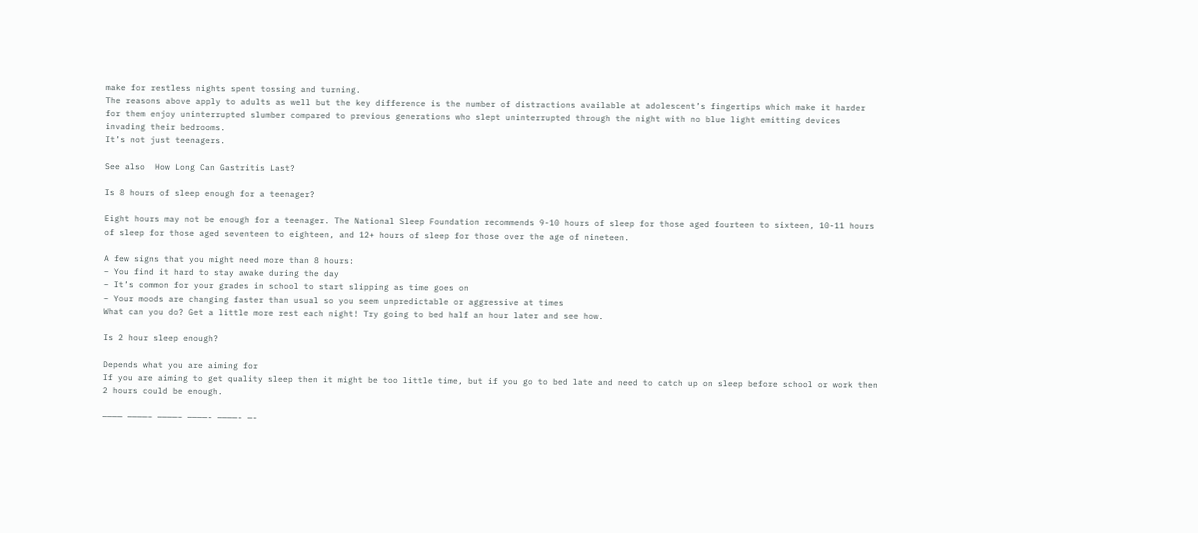make for restless nights spent tossing and turning.
The reasons above apply to adults as well but the key difference is the number of distractions available at adolescent’s fingertips which make it harder for them enjoy uninterrupted slumber compared to previous generations who slept uninterrupted through the night with no blue light emitting devices invading their bedrooms.
It’s not just teenagers.

See also  How Long Can Gastritis Last?

Is 8 hours of sleep enough for a teenager?

Eight hours may not be enough for a teenager. The National Sleep Foundation recommends 9-10 hours of sleep for those aged fourteen to sixteen, 10-11 hours of sleep for those aged seventeen to eighteen, and 12+ hours of sleep for those over the age of nineteen.

A few signs that you might need more than 8 hours:
– You find it hard to stay awake during the day
– It’s common for your grades in school to start slipping as time goes on
– Your moods are changing faster than usual so you seem unpredictable or aggressive at times
What can you do? Get a little more rest each night! Try going to bed half an hour later and see how.

Is 2 hour sleep enough?

Depends what you are aiming for
If you are aiming to get quality sleep then it might be too little time, but if you go to bed late and need to catch up on sleep before school or work then 2 hours could be enough.

———— ————– ————– ————- ————- —-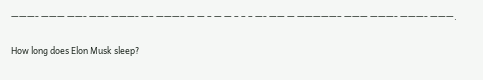———- ——— ——- ——- ———- —– ———– — — – — — – – – —- —— — —————– ——— ———- ———- ———.

How long does Elon Musk sleep?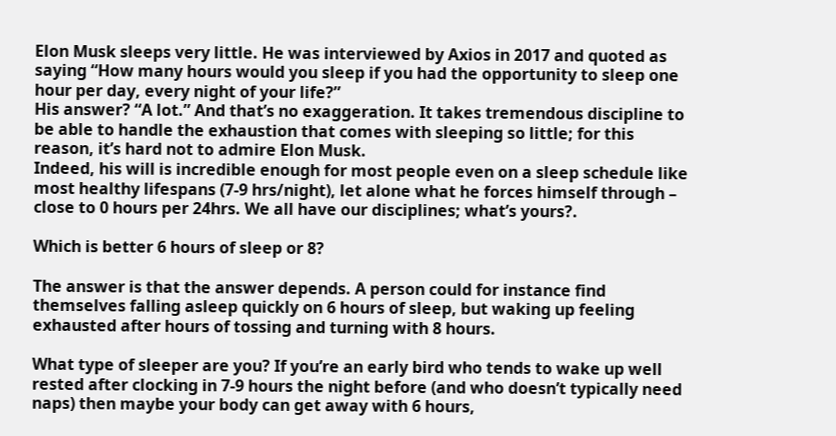Elon Musk sleeps very little. He was interviewed by Axios in 2017 and quoted as saying “How many hours would you sleep if you had the opportunity to sleep one hour per day, every night of your life?”
His answer? “A lot.” And that’s no exaggeration. It takes tremendous discipline to be able to handle the exhaustion that comes with sleeping so little; for this reason, it’s hard not to admire Elon Musk.
Indeed, his will is incredible enough for most people even on a sleep schedule like most healthy lifespans (7-9 hrs/night), let alone what he forces himself through – close to 0 hours per 24hrs. We all have our disciplines; what’s yours?.

Which is better 6 hours of sleep or 8?

The answer is that the answer depends. A person could for instance find themselves falling asleep quickly on 6 hours of sleep, but waking up feeling exhausted after hours of tossing and turning with 8 hours.

What type of sleeper are you? If you’re an early bird who tends to wake up well rested after clocking in 7-9 hours the night before (and who doesn’t typically need naps) then maybe your body can get away with 6 hours,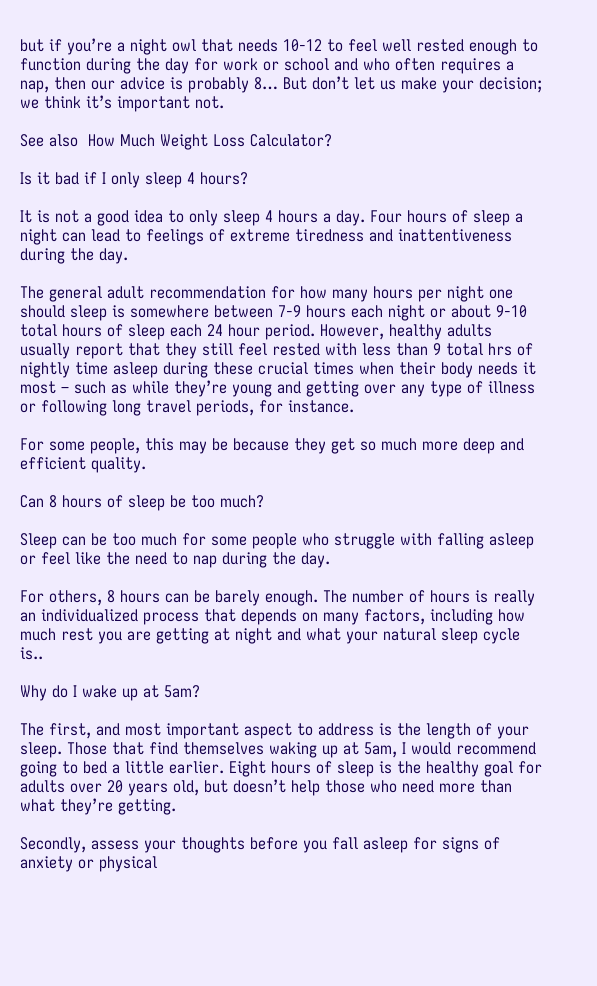but if you’re a night owl that needs 10-12 to feel well rested enough to function during the day for work or school and who often requires a nap, then our advice is probably 8… But don’t let us make your decision; we think it’s important not.

See also  How Much Weight Loss Calculator?

Is it bad if I only sleep 4 hours?

It is not a good idea to only sleep 4 hours a day. Four hours of sleep a night can lead to feelings of extreme tiredness and inattentiveness during the day.

The general adult recommendation for how many hours per night one should sleep is somewhere between 7-9 hours each night or about 9-10 total hours of sleep each 24 hour period. However, healthy adults usually report that they still feel rested with less than 9 total hrs of nightly time asleep during these crucial times when their body needs it most – such as while they’re young and getting over any type of illness or following long travel periods, for instance.

For some people, this may be because they get so much more deep and efficient quality.

Can 8 hours of sleep be too much?

Sleep can be too much for some people who struggle with falling asleep or feel like the need to nap during the day.

For others, 8 hours can be barely enough. The number of hours is really an individualized process that depends on many factors, including how much rest you are getting at night and what your natural sleep cycle is..

Why do I wake up at 5am?

The first, and most important aspect to address is the length of your sleep. Those that find themselves waking up at 5am, I would recommend going to bed a little earlier. Eight hours of sleep is the healthy goal for adults over 20 years old, but doesn’t help those who need more than what they’re getting.

Secondly, assess your thoughts before you fall asleep for signs of anxiety or physical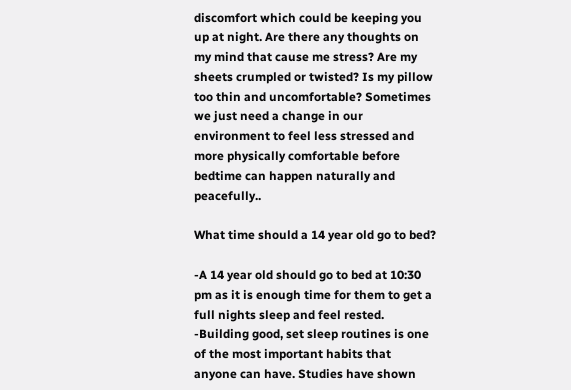discomfort which could be keeping you up at night. Are there any thoughts on my mind that cause me stress? Are my sheets crumpled or twisted? Is my pillow too thin and uncomfortable? Sometimes we just need a change in our environment to feel less stressed and more physically comfortable before bedtime can happen naturally and peacefully..

What time should a 14 year old go to bed?

-A 14 year old should go to bed at 10:30 pm as it is enough time for them to get a full nights sleep and feel rested.
-Building good, set sleep routines is one of the most important habits that anyone can have. Studies have shown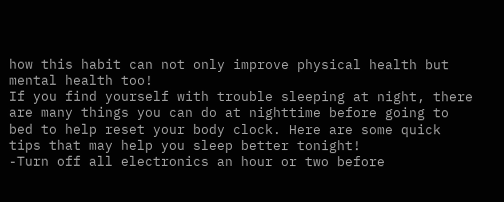how this habit can not only improve physical health but mental health too!
If you find yourself with trouble sleeping at night, there are many things you can do at nighttime before going to bed to help reset your body clock. Here are some quick tips that may help you sleep better tonight!
-Turn off all electronics an hour or two before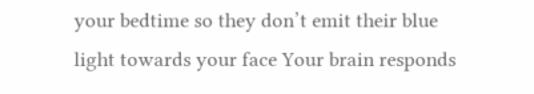your bedtime so they don’t emit their blue light towards your face Your brain responds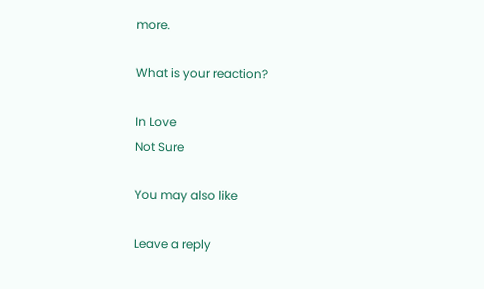more.

What is your reaction?

In Love
Not Sure

You may also like

Leave a reply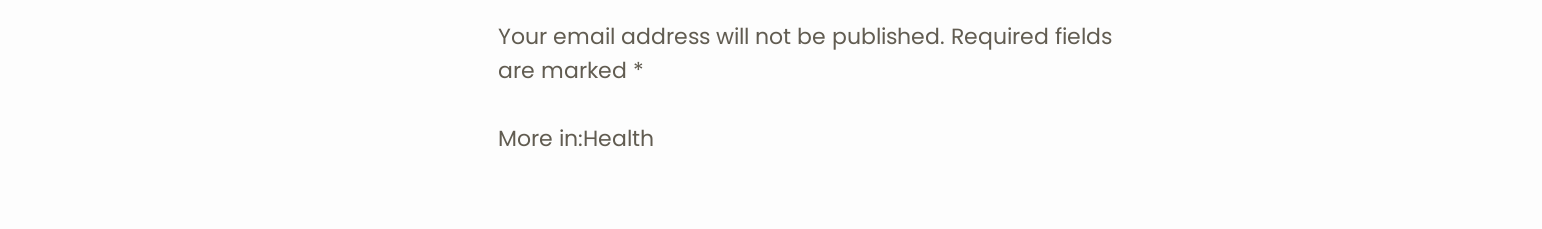Your email address will not be published. Required fields are marked *

More in:Health